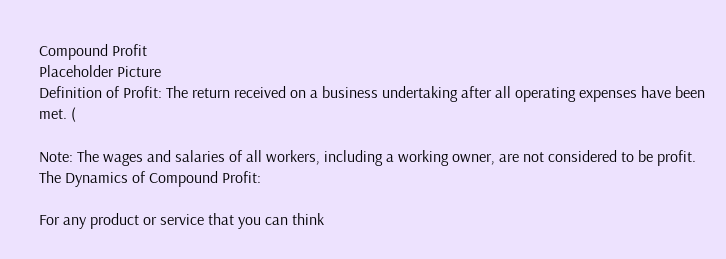Compound Profit
Placeholder Picture
Definition of Profit: The return received on a business undertaking after all operating expenses have been met. (

Note: The wages and salaries of all workers, including a working owner, are not considered to be profit.
The Dynamics of Compound Profit:

For any product or service that you can think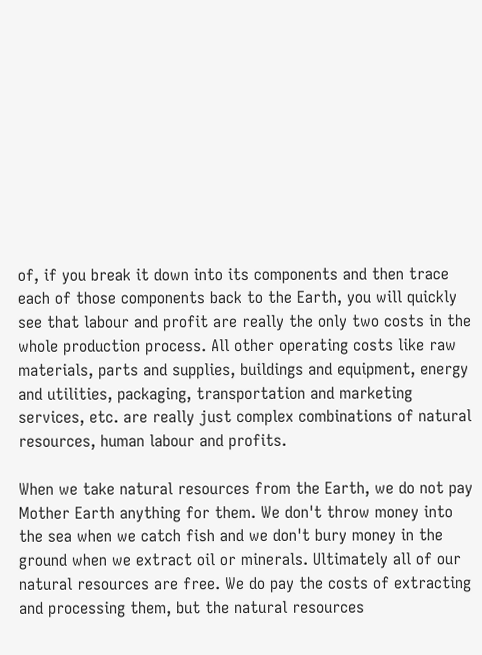of, if you break it down into its components and then trace each of those components back to the Earth, you will quickly see that labour and profit are really the only two costs in the whole production process. All other operating costs like raw materials, parts and supplies, buildings and equipment, energy and utilities, packaging, transportation and marketing services, etc. are really just complex combinations of natural resources, human labour and profits.

When we take natural resources from the Earth, we do not pay Mother Earth anything for them. We don't throw money into the sea when we catch fish and we don't bury money in the ground when we extract oil or minerals. Ultimately all of our natural resources are free. We do pay the costs of extracting and processing them, but the natural resources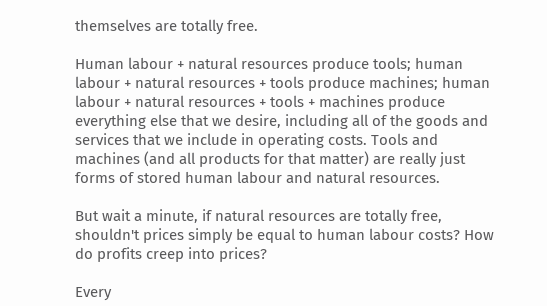themselves are totally free.

Human labour + natural resources produce tools; human labour + natural resources + tools produce machines; human labour + natural resources + tools + machines produce everything else that we desire, including all of the goods and services that we include in operating costs. Tools and machines (and all products for that matter) are really just forms of stored human labour and natural resources.

But wait a minute, if natural resources are totally free, shouldn't prices simply be equal to human labour costs? How do profits creep into prices?

Every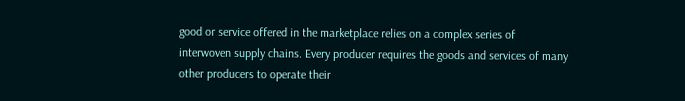good or service offered in the marketplace relies on a complex series of interwoven supply chains. Every producer requires the goods and services of many other producers to operate their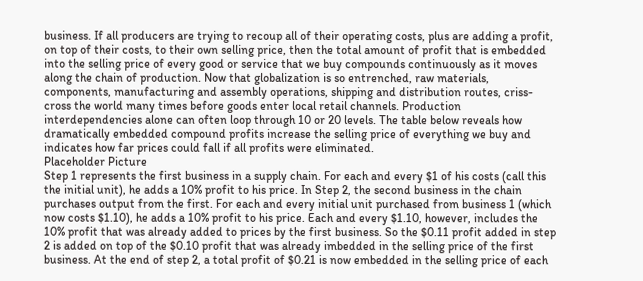business. If all producers are trying to recoup all of their operating costs, plus are adding a profit, on top of their costs, to their own selling price, then the total amount of profit that is embedded into the selling price of every good or service that we buy compounds continuously as it moves along the chain of production. Now that globalization is so entrenched, raw materials, components, manufacturing and assembly operations, shipping and distribution routes, criss-cross the world many times before goods enter local retail channels. Production interdependencies alone can often loop through 10 or 20 levels. The table below reveals how dramatically embedded compound profits increase the selling price of everything we buy and indicates how far prices could fall if all profits were eliminated.
Placeholder Picture
Step 1 represents the first business in a supply chain. For each and every $1 of his costs (call this the initial unit), he adds a 10% profit to his price. In Step 2, the second business in the chain purchases output from the first. For each and every initial unit purchased from business 1 (which now costs $1.10), he adds a 10% profit to his price. Each and every $1.10, however, includes the 10% profit that was already added to prices by the first business. So the $0.11 profit added in step 2 is added on top of the $0.10 profit that was already imbedded in the selling price of the first business. At the end of step 2, a total profit of $0.21 is now embedded in the selling price of each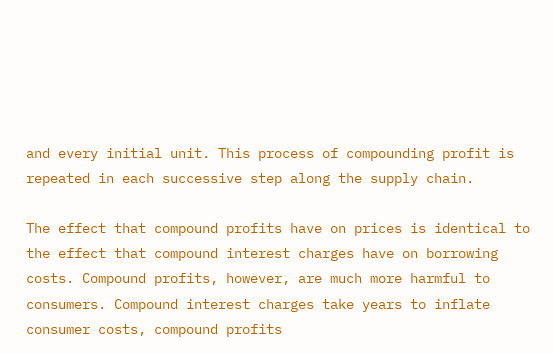and every initial unit. This process of compounding profit is repeated in each successive step along the supply chain.

The effect that compound profits have on prices is identical to the effect that compound interest charges have on borrowing costs. Compound profits, however, are much more harmful to consumers. Compound interest charges take years to inflate consumer costs, compound profits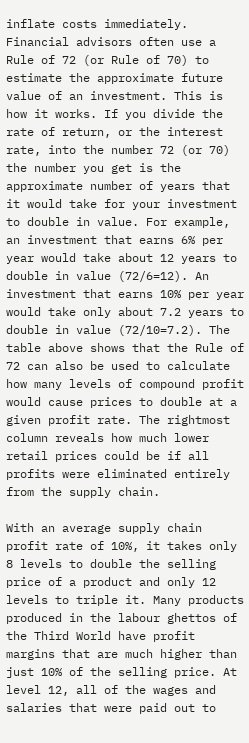inflate costs immediately. Financial advisors often use a Rule of 72 (or Rule of 70) to estimate the approximate future value of an investment. This is how it works. If you divide the rate of return, or the interest rate, into the number 72 (or 70) the number you get is the approximate number of years that it would take for your investment to double in value. For example, an investment that earns 6% per year would take about 12 years to double in value (72/6=12). An investment that earns 10% per year would take only about 7.2 years to double in value (72/10=7.2). The table above shows that the Rule of 72 can also be used to calculate how many levels of compound profit would cause prices to double at a given profit rate. The rightmost column reveals how much lower retail prices could be if all profits were eliminated entirely from the supply chain.

With an average supply chain profit rate of 10%, it takes only 8 levels to double the selling price of a product and only 12 levels to triple it. Many products produced in the labour ghettos of the Third World have profit margins that are much higher than just 10% of the selling price. At level 12, all of the wages and salaries that were paid out to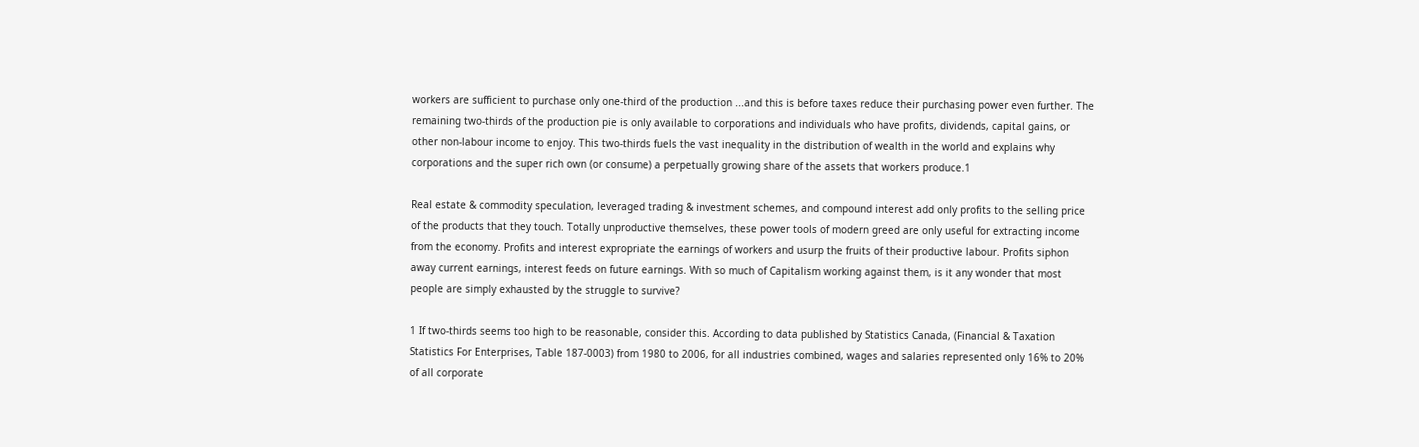workers are sufficient to purchase only one-third of the production ...and this is before taxes reduce their purchasing power even further. The remaining two-thirds of the production pie is only available to corporations and individuals who have profits, dividends, capital gains, or other non-labour income to enjoy. This two-thirds fuels the vast inequality in the distribution of wealth in the world and explains why corporations and the super rich own (or consume) a perpetually growing share of the assets that workers produce.1

Real estate & commodity speculation, leveraged trading & investment schemes, and compound interest add only profits to the selling price of the products that they touch. Totally unproductive themselves, these power tools of modern greed are only useful for extracting income from the economy. Profits and interest expropriate the earnings of workers and usurp the fruits of their productive labour. Profits siphon away current earnings, interest feeds on future earnings. With so much of Capitalism working against them, is it any wonder that most people are simply exhausted by the struggle to survive?

1 If two-thirds seems too high to be reasonable, consider this. According to data published by Statistics Canada, (Financial & Taxation Statistics For Enterprises, Table 187-0003) from 1980 to 2006, for all industries combined, wages and salaries represented only 16% to 20% of all corporate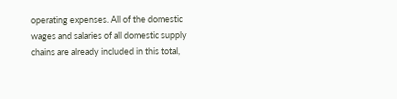operating expenses. All of the domestic wages and salaries of all domestic supply chains are already included in this total,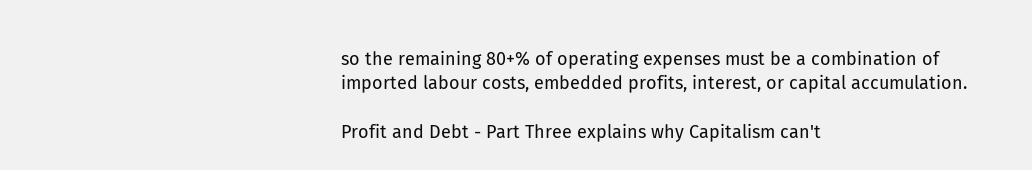so the remaining 80+% of operating expenses must be a combination of imported labour costs, embedded profits, interest, or capital accumulation.

Profit and Debt - Part Three explains why Capitalism can't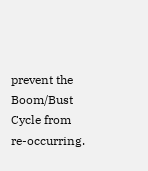prevent the Boom/Bust Cycle from re-occurring.